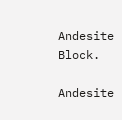Andesite Block.

Andesite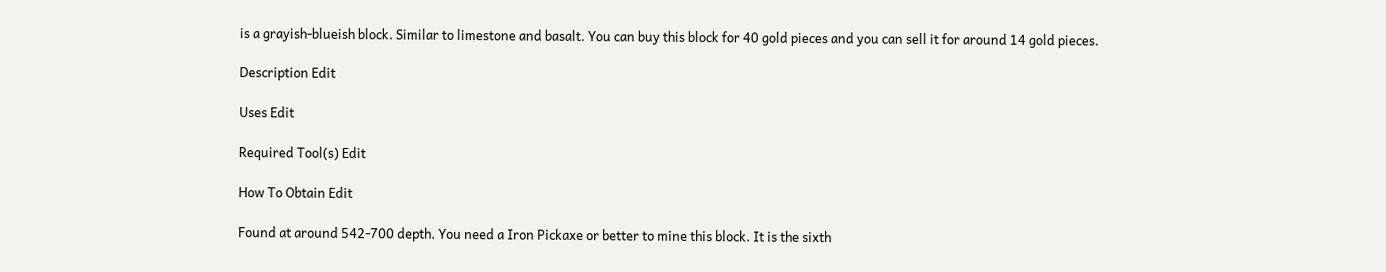is a grayish-blueish block. Similar to limestone and basalt. You can buy this block for 40 gold pieces and you can sell it for around 14 gold pieces.

Description Edit

Uses Edit

Required Tool(s) Edit

How To Obtain Edit

Found at around 542-700 depth. You need a Iron Pickaxe or better to mine this block. It is the sixth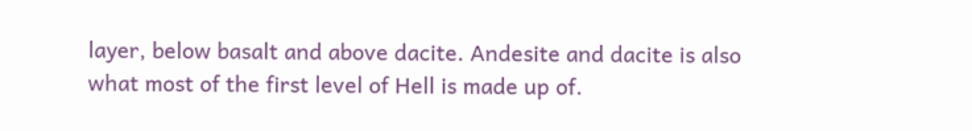layer, below basalt and above dacite. Andesite and dacite is also what most of the first level of Hell is made up of.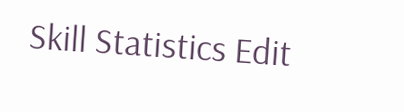Skill Statistics Edit